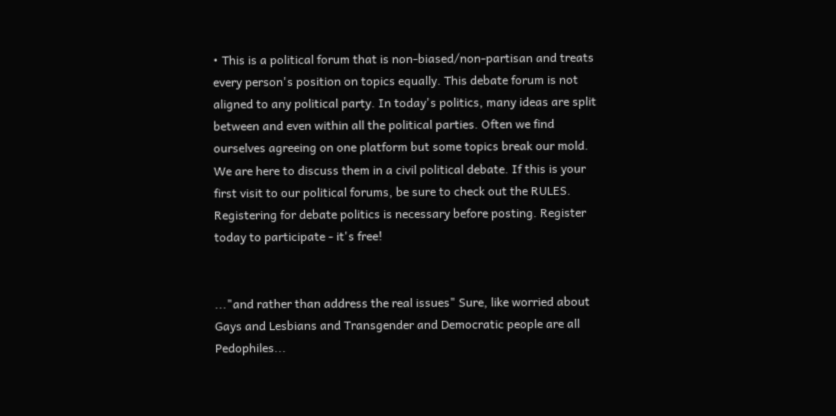• This is a political forum that is non-biased/non-partisan and treats every person's position on topics equally. This debate forum is not aligned to any political party. In today's politics, many ideas are split between and even within all the political parties. Often we find ourselves agreeing on one platform but some topics break our mold. We are here to discuss them in a civil political debate. If this is your first visit to our political forums, be sure to check out the RULES. Registering for debate politics is necessary before posting. Register today to participate - it's free!


..."and rather than address the real issues" Sure, like worried about Gays and Lesbians and Transgender and Democratic people are all Pedophiles...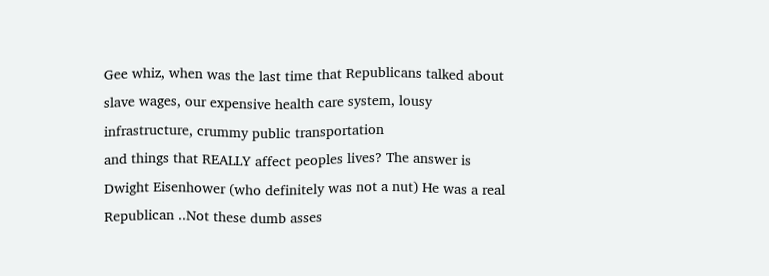Gee whiz, when was the last time that Republicans talked about slave wages, our expensive health care system, lousy infrastructure, crummy public transportation
and things that REALLY affect peoples lives? The answer is Dwight Eisenhower (who definitely was not a nut) He was a real Republican ..Not these dumb asses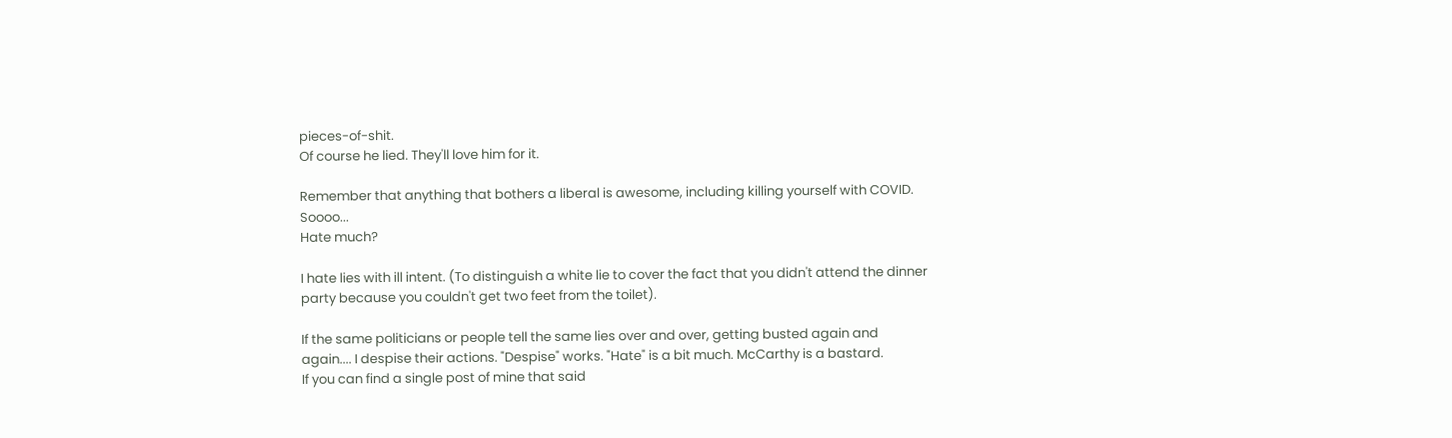pieces-of-shit.
Of course he lied. They'll love him for it.

Remember that anything that bothers a liberal is awesome, including killing yourself with COVID. Soooo...
Hate much?

I hate lies with ill intent. (To distinguish a white lie to cover the fact that you didn't attend the dinner party because you couldn't get two feet from the toilet).

If the same politicians or people tell the same lies over and over, getting busted again and again.... I despise their actions. "Despise" works. "Hate" is a bit much. McCarthy is a bastard.
If you can find a single post of mine that said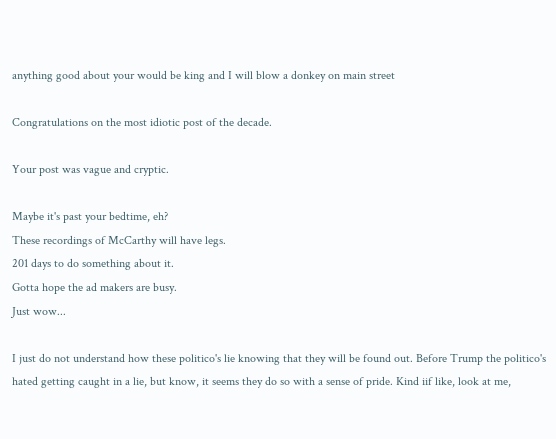anything good about your would be king and I will blow a donkey on main street

Congratulations on the most idiotic post of the decade.

Your post was vague and cryptic.

Maybe it's past your bedtime, eh?
These recordings of McCarthy will have legs.
201 days to do something about it.
Gotta hope the ad makers are busy.
Just wow...

I just do not understand how these politico's lie knowing that they will be found out. Before Trump the politico's hated getting caught in a lie, but know, it seems they do so with a sense of pride. Kind iif like, look at me,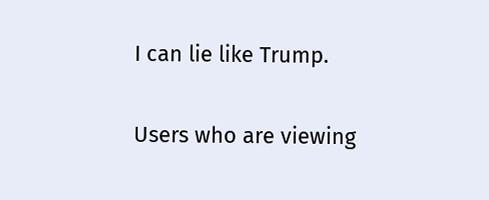I can lie like Trump.

Users who are viewing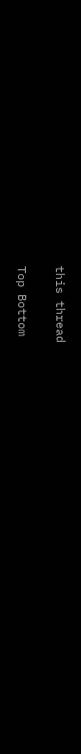this thread

Top Bottom